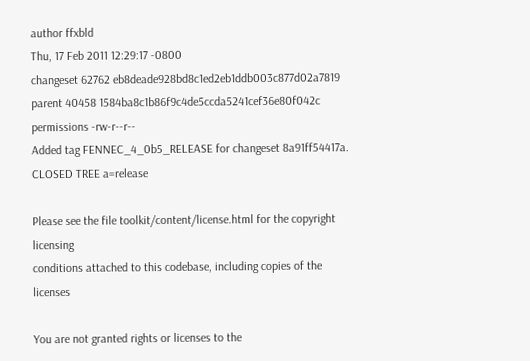author ffxbld
Thu, 17 Feb 2011 12:29:17 -0800
changeset 62762 eb8deade928bd8c1ed2eb1ddb003c877d02a7819
parent 40458 1584ba8c1b86f9c4de5ccda5241cef36e80f042c
permissions -rw-r--r--
Added tag FENNEC_4_0b5_RELEASE for changeset 8a91ff54417a. CLOSED TREE a=release

Please see the file toolkit/content/license.html for the copyright licensing
conditions attached to this codebase, including copies of the licenses

You are not granted rights or licenses to the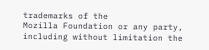trademarks of the
Mozilla Foundation or any party, including without limitation the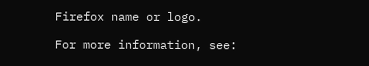Firefox name or logo.

For more information, see: